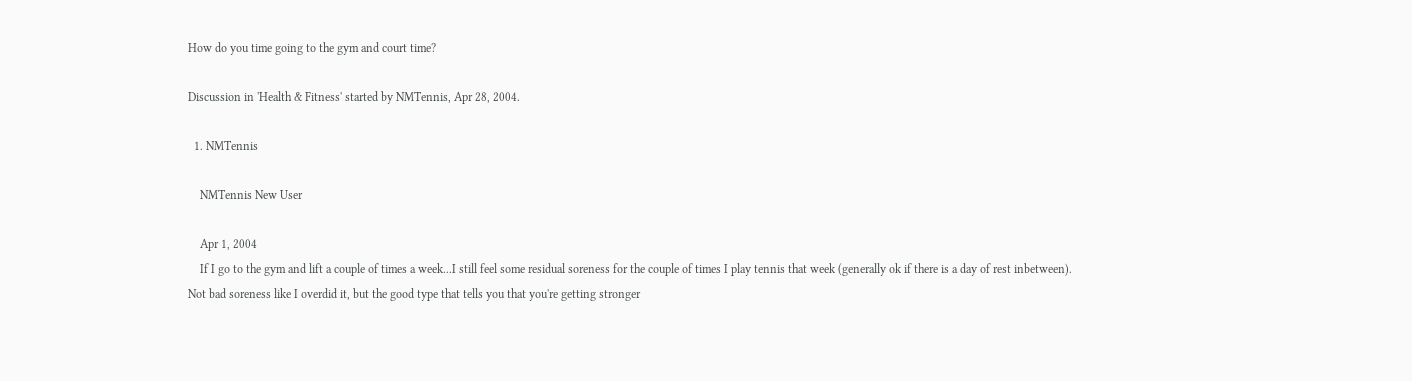How do you time going to the gym and court time?

Discussion in 'Health & Fitness' started by NMTennis, Apr 28, 2004.

  1. NMTennis

    NMTennis New User

    Apr 1, 2004
    If I go to the gym and lift a couple of times a week...I still feel some residual soreness for the couple of times I play tennis that week (generally ok if there is a day of rest inbetween). Not bad soreness like I overdid it, but the good type that tells you that you're getting stronger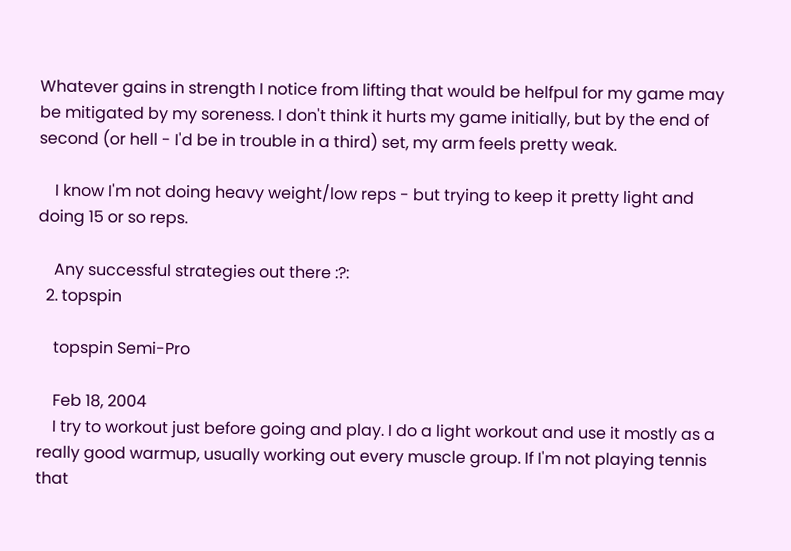Whatever gains in strength I notice from lifting that would be helfpul for my game may be mitigated by my soreness. I don't think it hurts my game initially, but by the end of second (or hell - I'd be in trouble in a third) set, my arm feels pretty weak.

    I know I'm not doing heavy weight/low reps - but trying to keep it pretty light and doing 15 or so reps.

    Any successful strategies out there :?:
  2. topspin

    topspin Semi-Pro

    Feb 18, 2004
    I try to workout just before going and play. I do a light workout and use it mostly as a really good warmup, usually working out every muscle group. If I'm not playing tennis that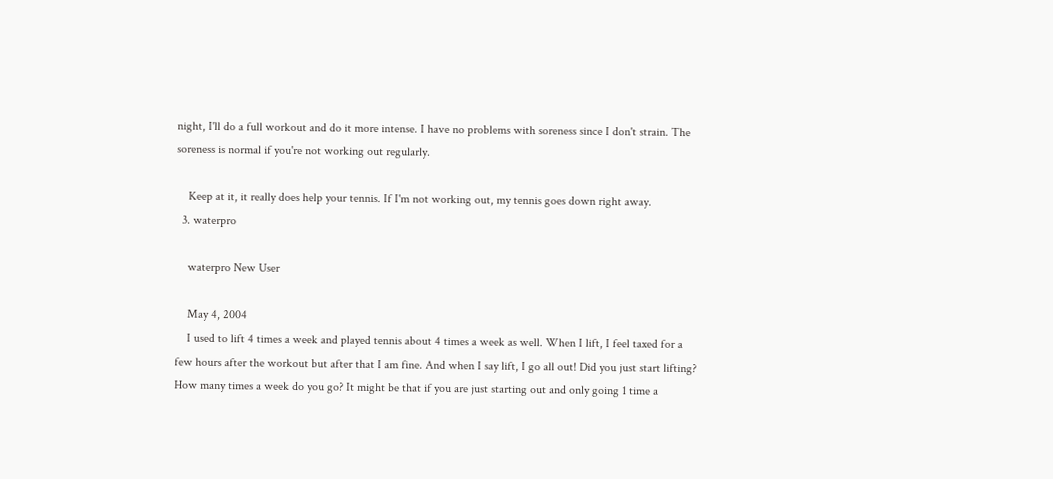night, I'll do a full workout and do it more intense. I have no problems with soreness since I don't strain. The soreness is normal if you're not working out regularly.

    Keep at it, it really does help your tennis. If I'm not working out, my tennis goes down right away.
  3. waterpro

    waterpro New User

    May 4, 2004
    I used to lift 4 times a week and played tennis about 4 times a week as well. When I lift, I feel taxed for a few hours after the workout but after that I am fine. And when I say lift, I go all out! Did you just start lifting? How many times a week do you go? It might be that if you are just starting out and only going 1 time a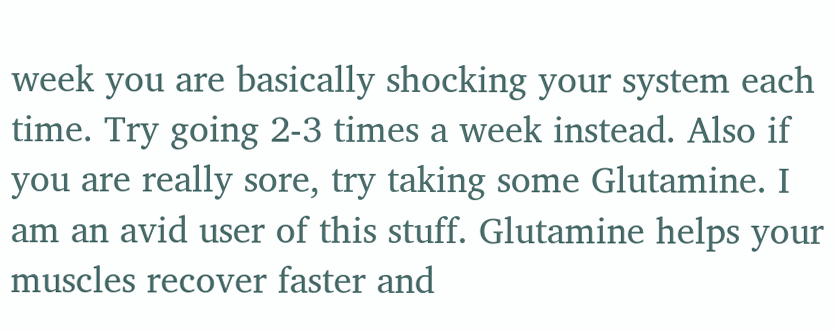week you are basically shocking your system each time. Try going 2-3 times a week instead. Also if you are really sore, try taking some Glutamine. I am an avid user of this stuff. Glutamine helps your muscles recover faster and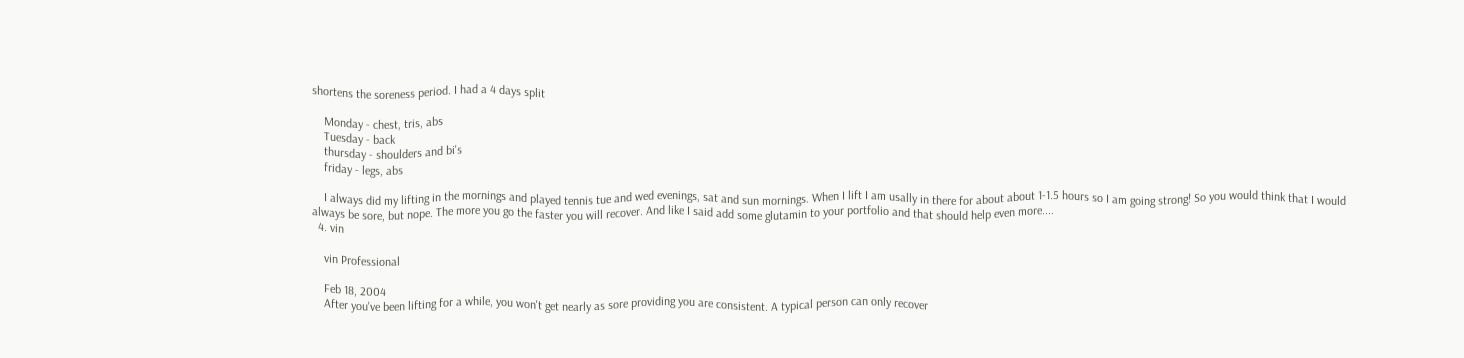shortens the soreness period. I had a 4 days split

    Monday - chest, tris, abs
    Tuesday - back
    thursday - shoulders and bi's
    friday - legs, abs

    I always did my lifting in the mornings and played tennis tue and wed evenings, sat and sun mornings. When I lift I am usally in there for about about 1-1.5 hours so I am going strong! So you would think that I would always be sore, but nope. The more you go the faster you will recover. And like I said add some glutamin to your portfolio and that should help even more....
  4. vin

    vin Professional

    Feb 18, 2004
    After you've been lifting for a while, you won't get nearly as sore providing you are consistent. A typical person can only recover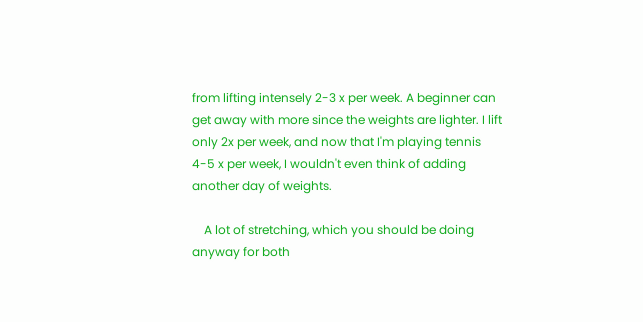from lifting intensely 2-3 x per week. A beginner can get away with more since the weights are lighter. I lift only 2x per week, and now that I'm playing tennis 4-5 x per week, I wouldn't even think of adding another day of weights.

    A lot of stretching, which you should be doing anyway for both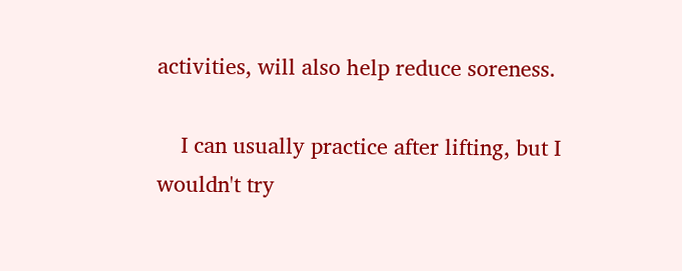activities, will also help reduce soreness.

    I can usually practice after lifting, but I wouldn't try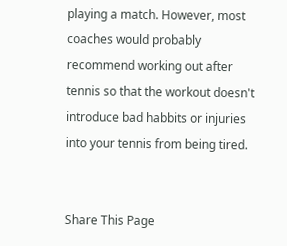playing a match. However, most coaches would probably recommend working out after tennis so that the workout doesn't introduce bad habbits or injuries into your tennis from being tired.


Share This Page